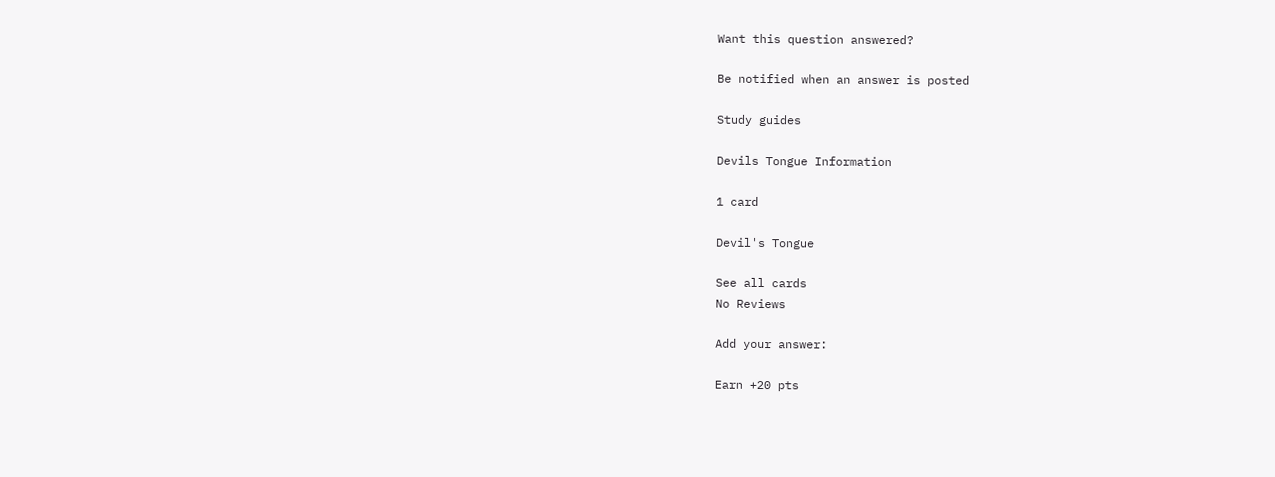Want this question answered?

Be notified when an answer is posted

Study guides

Devils Tongue Information

1 card

Devil's Tongue

See all cards
No Reviews

Add your answer:

Earn +20 pts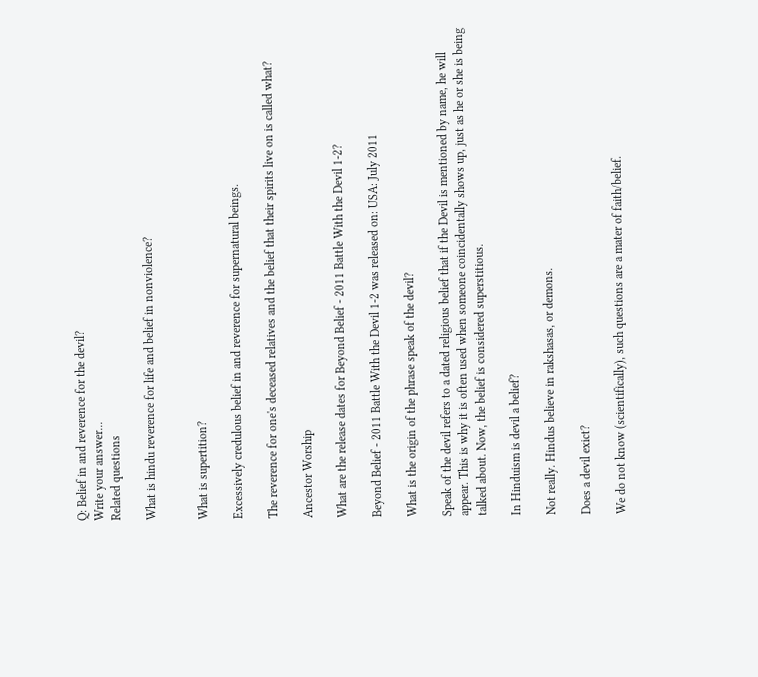Q: Belief in and reverence for the devil?
Write your answer...
Related questions

What is hindu reverence for life and belief in nonviolence?


What is supertition?

Excessively credulous belief in and reverence for supernatural beings.

The reverence for one's deceased relatives and the belief that their spirits live on is called what?

Ancestor Worship

What are the release dates for Beyond Belief - 2011 Battle With the Devil 1-2?

Beyond Belief - 2011 Battle With the Devil 1-2 was released on: USA: July 2011

What is the origin of the phrase speak of the devil?

Speak of the devil refers to a dated religious belief that if the Devil is mentioned by name, he will appear. This is why it is often used when someone coincidentally shows up, just as he or she is being talked about. Now, the belief is considered superstitious.

In Hinduism is devil a belief?

Not really. Hindus believe in rakshasas, or demons.

Does a devil exict?

We do not know (scientifically), such questions are a mater of faith/belief.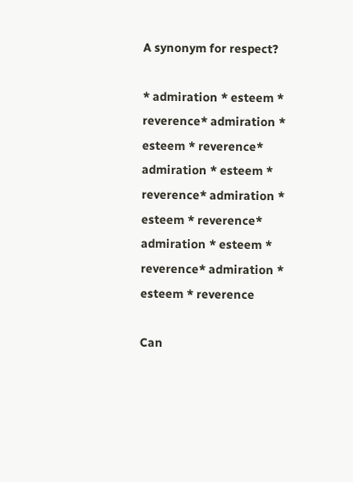A synonym for respect?

* admiration * esteem * reverence* admiration * esteem * reverence* admiration * esteem * reverence* admiration * esteem * reverence* admiration * esteem * reverence* admiration * esteem * reverence

Can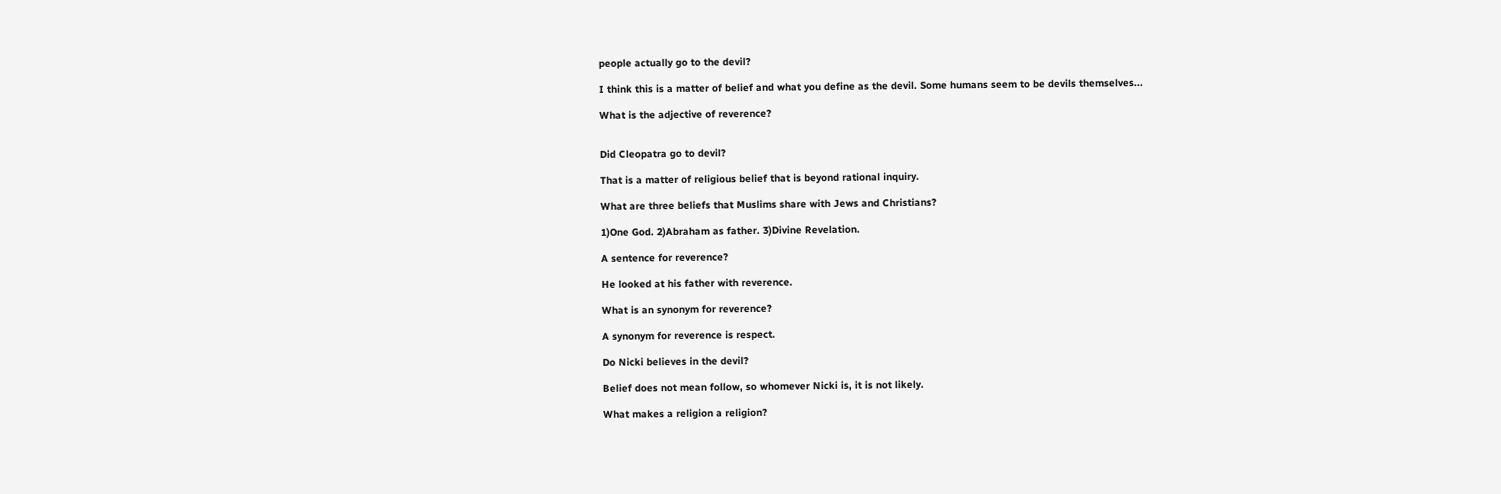people actually go to the devil?

I think this is a matter of belief and what you define as the devil. Some humans seem to be devils themselves...

What is the adjective of reverence?


Did Cleopatra go to devil?

That is a matter of religious belief that is beyond rational inquiry.

What are three beliefs that Muslims share with Jews and Christians?

1)One God. 2)Abraham as father. 3)Divine Revelation.

A sentence for reverence?

He looked at his father with reverence.

What is an synonym for reverence?

A synonym for reverence is respect.

Do Nicki believes in the devil?

Belief does not mean follow, so whomever Nicki is, it is not likely.

What makes a religion a religion?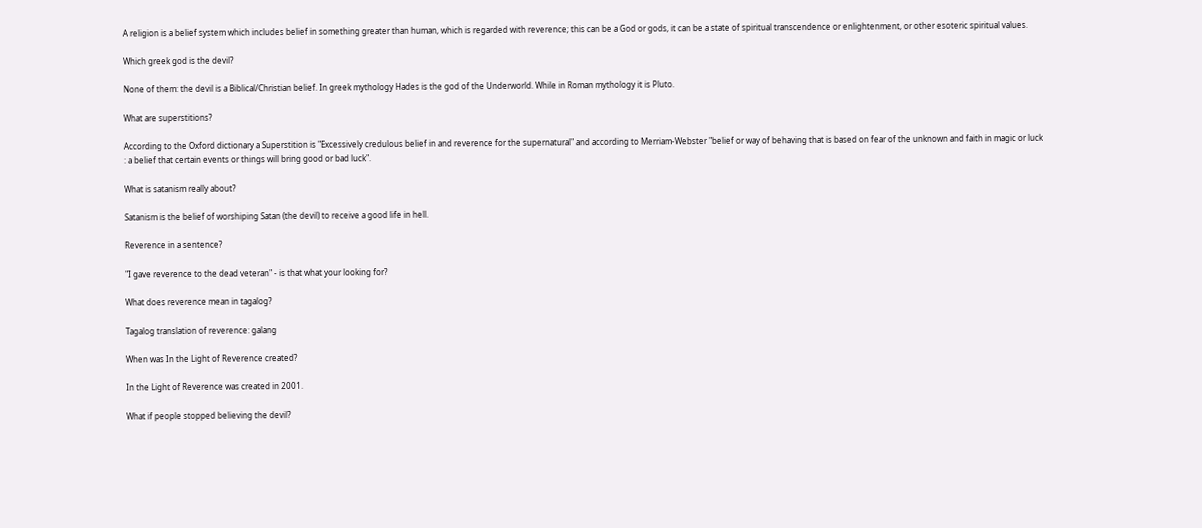A religion is a belief system which includes belief in something greater than human, which is regarded with reverence; this can be a God or gods, it can be a state of spiritual transcendence or enlightenment, or other esoteric spiritual values.

Which greek god is the devil?

None of them: the devil is a Biblical/Christian belief. In greek mythology Hades is the god of the Underworld. While in Roman mythology it is Pluto.

What are superstitions?

According to the Oxford dictionary a Superstition is "Excessively credulous belief in and reverence for the supernatural" and according to Merriam-Webster "belief or way of behaving that is based on fear of the unknown and faith in magic or luck : a belief that certain events or things will bring good or bad luck".

What is satanism really about?

Satanism is the belief of worshiping Satan (the devil) to receive a good life in hell.

Reverence in a sentence?

"I gave reverence to the dead veteran" - is that what your looking for?

What does reverence mean in tagalog?

Tagalog translation of reverence: galang

When was In the Light of Reverence created?

In the Light of Reverence was created in 2001.

What if people stopped believing the devil?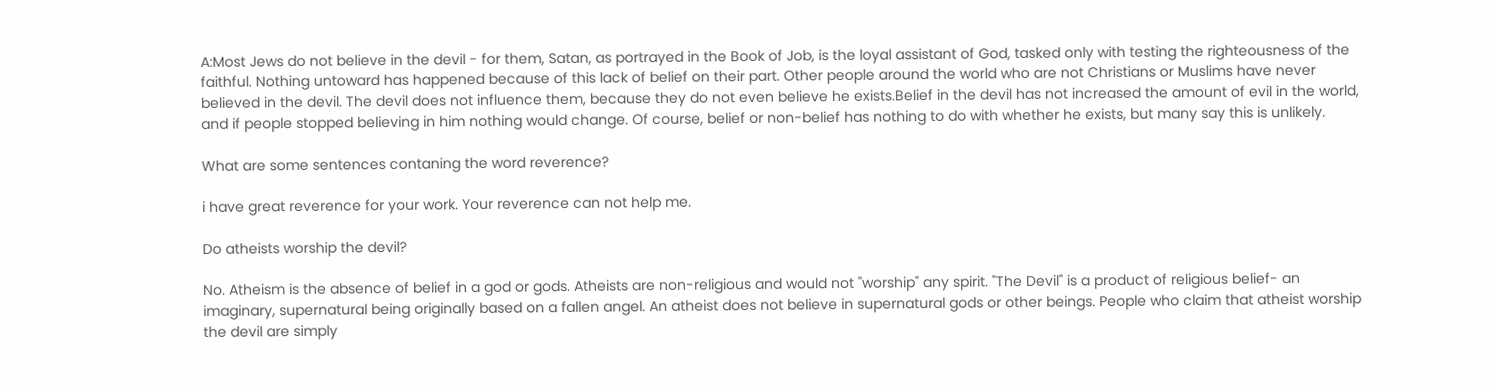A:Most Jews do not believe in the devil - for them, Satan, as portrayed in the Book of Job, is the loyal assistant of God, tasked only with testing the righteousness of the faithful. Nothing untoward has happened because of this lack of belief on their part. Other people around the world who are not Christians or Muslims have never believed in the devil. The devil does not influence them, because they do not even believe he exists.Belief in the devil has not increased the amount of evil in the world, and if people stopped believing in him nothing would change. Of course, belief or non-belief has nothing to do with whether he exists, but many say this is unlikely.

What are some sentences contaning the word reverence?

i have great reverence for your work. Your reverence can not help me.

Do atheists worship the devil?

No. Atheism is the absence of belief in a god or gods. Atheists are non-religious and would not "worship" any spirit. "The Devil" is a product of religious belief- an imaginary, supernatural being originally based on a fallen angel. An atheist does not believe in supernatural gods or other beings. People who claim that atheist worship the devil are simply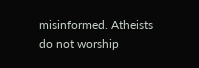misinformed. Atheists do not worship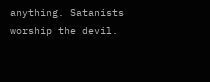anything. Satanists worship the devil.